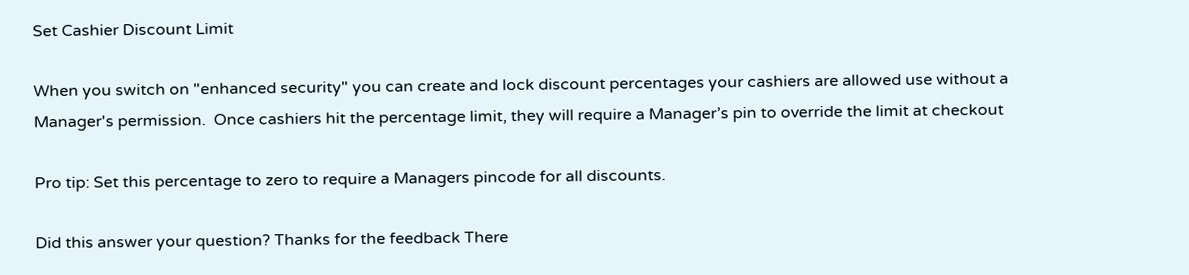Set Cashier Discount Limit

When you switch on "enhanced security" you can create and lock discount percentages your cashiers are allowed use without a Manager's permission.  Once cashiers hit the percentage limit, they will require a Manager’s pin to override the limit at checkout

Pro tip: Set this percentage to zero to require a Managers pincode for all discounts.

Did this answer your question? Thanks for the feedback There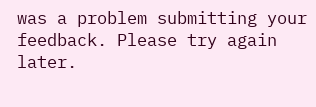was a problem submitting your feedback. Please try again later.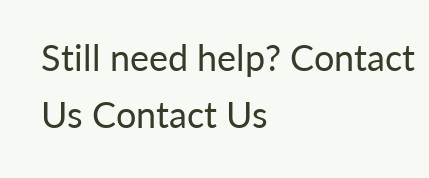Still need help? Contact Us Contact Us